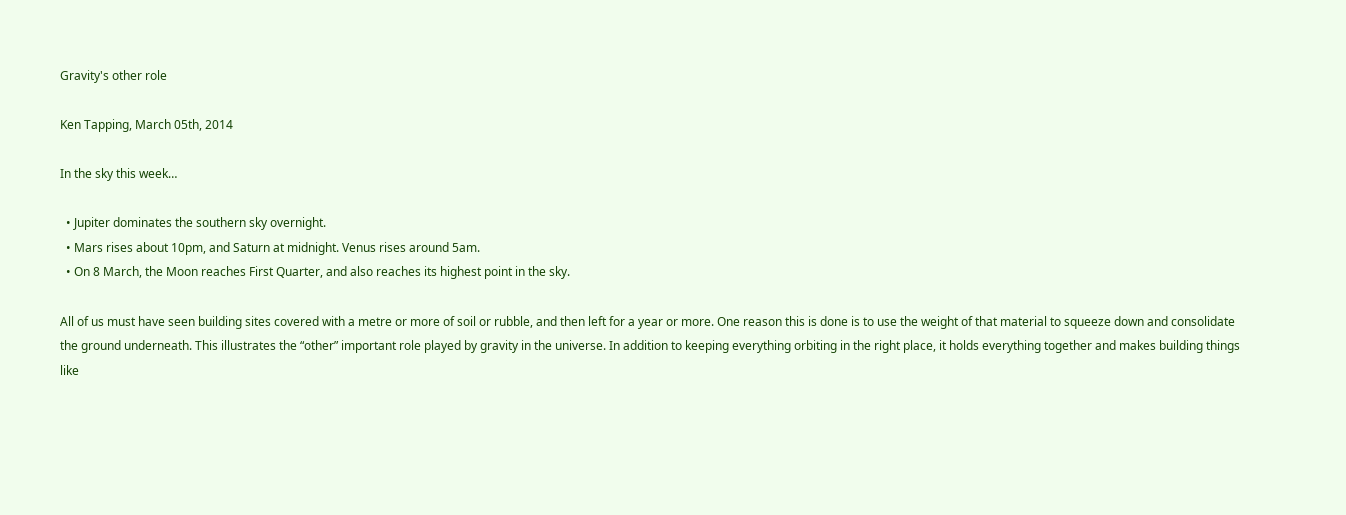Gravity's other role

Ken Tapping, March 05th, 2014

In the sky this week…

  • Jupiter dominates the southern sky overnight.
  • Mars rises about 10pm, and Saturn at midnight. Venus rises around 5am.
  • On 8 March, the Moon reaches First Quarter, and also reaches its highest point in the sky.

All of us must have seen building sites covered with a metre or more of soil or rubble, and then left for a year or more. One reason this is done is to use the weight of that material to squeeze down and consolidate the ground underneath. This illustrates the “other” important role played by gravity in the universe. In addition to keeping everything orbiting in the right place, it holds everything together and makes building things like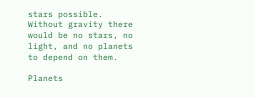stars possible. Without gravity there would be no stars, no light, and no planets to depend on them.

Planets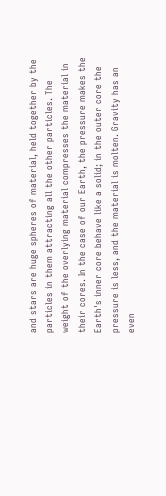and stars are huge spheres of material, held together by the particles in them attracting all the other particles. The weight of the overlying material compresses the material in their cores. In the case of our Earth, the pressure makes the Earth's inner core behave like a solid; in the outer core the pressure is less, and the material is molten. Gravity has an even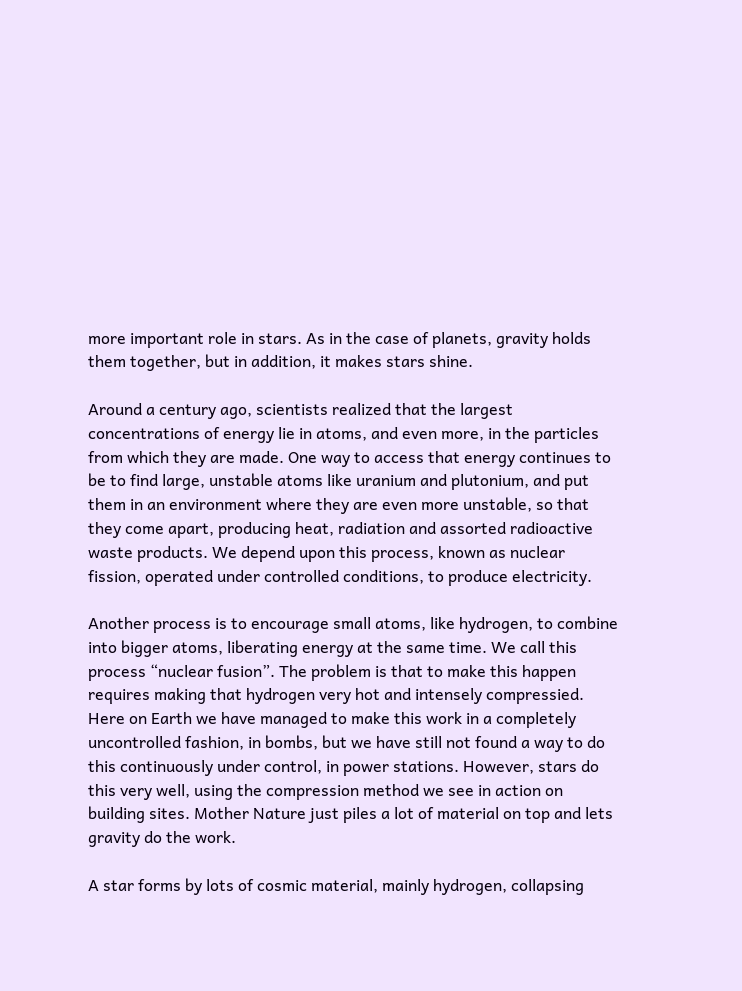more important role in stars. As in the case of planets, gravity holds them together, but in addition, it makes stars shine.

Around a century ago, scientists realized that the largest concentrations of energy lie in atoms, and even more, in the particles from which they are made. One way to access that energy continues to be to find large, unstable atoms like uranium and plutonium, and put them in an environment where they are even more unstable, so that they come apart, producing heat, radiation and assorted radioactive waste products. We depend upon this process, known as nuclear fission, operated under controlled conditions, to produce electricity.

Another process is to encourage small atoms, like hydrogen, to combine into bigger atoms, liberating energy at the same time. We call this process “nuclear fusion”. The problem is that to make this happen requires making that hydrogen very hot and intensely compressied. Here on Earth we have managed to make this work in a completely uncontrolled fashion, in bombs, but we have still not found a way to do this continuously under control, in power stations. However, stars do this very well, using the compression method we see in action on building sites. Mother Nature just piles a lot of material on top and lets gravity do the work.

A star forms by lots of cosmic material, mainly hydrogen, collapsing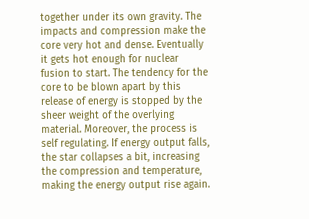together under its own gravity. The impacts and compression make the core very hot and dense. Eventually it gets hot enough for nuclear fusion to start. The tendency for the core to be blown apart by this release of energy is stopped by the sheer weight of the overlying material. Moreover, the process is self regulating. If energy output falls, the star collapses a bit, increasing the compression and temperature, making the energy output rise again.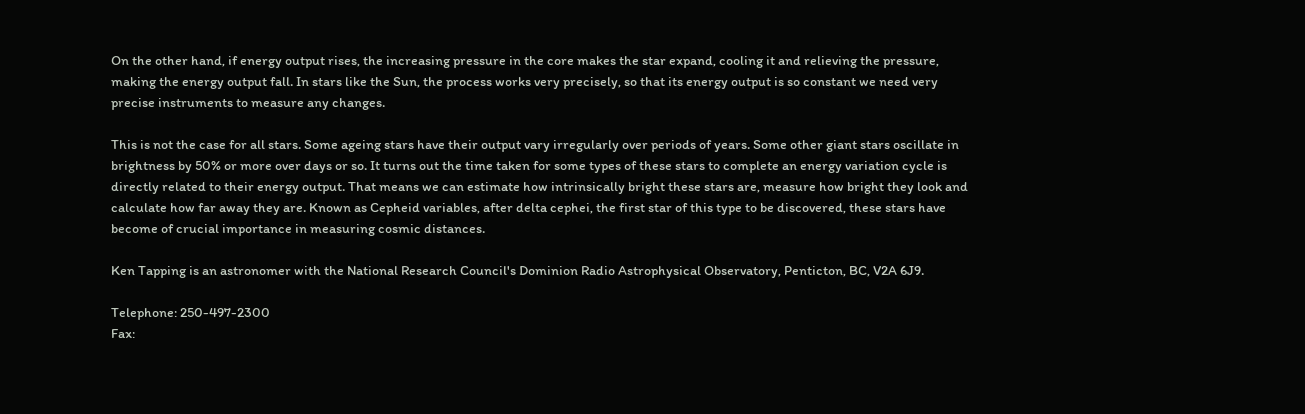On the other hand, if energy output rises, the increasing pressure in the core makes the star expand, cooling it and relieving the pressure, making the energy output fall. In stars like the Sun, the process works very precisely, so that its energy output is so constant we need very precise instruments to measure any changes.

This is not the case for all stars. Some ageing stars have their output vary irregularly over periods of years. Some other giant stars oscillate in brightness by 50% or more over days or so. It turns out the time taken for some types of these stars to complete an energy variation cycle is directly related to their energy output. That means we can estimate how intrinsically bright these stars are, measure how bright they look and calculate how far away they are. Known as Cepheid variables, after delta cephei, the first star of this type to be discovered, these stars have become of crucial importance in measuring cosmic distances.

Ken Tapping is an astronomer with the National Research Council's Dominion Radio Astrophysical Observatory, Penticton, BC, V2A 6J9.

Telephone: 250-497-2300
Fax: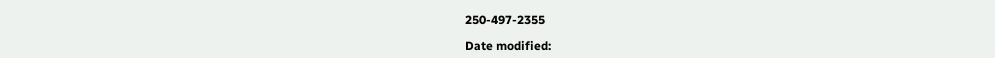250-497-2355

Date modified: